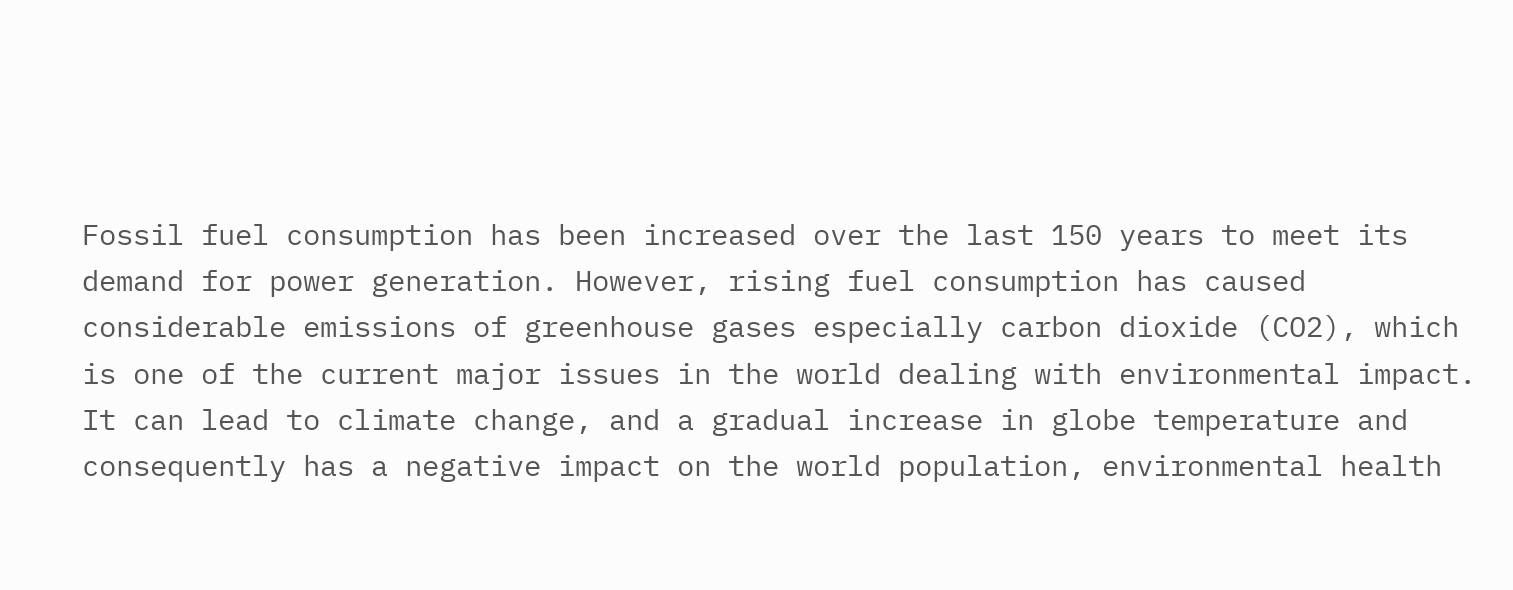Fossil fuel consumption has been increased over the last 150 years to meet its demand for power generation. However, rising fuel consumption has caused considerable emissions of greenhouse gases especially carbon dioxide (CO2), which is one of the current major issues in the world dealing with environmental impact. It can lead to climate change, and a gradual increase in globe temperature and consequently has a negative impact on the world population, environmental health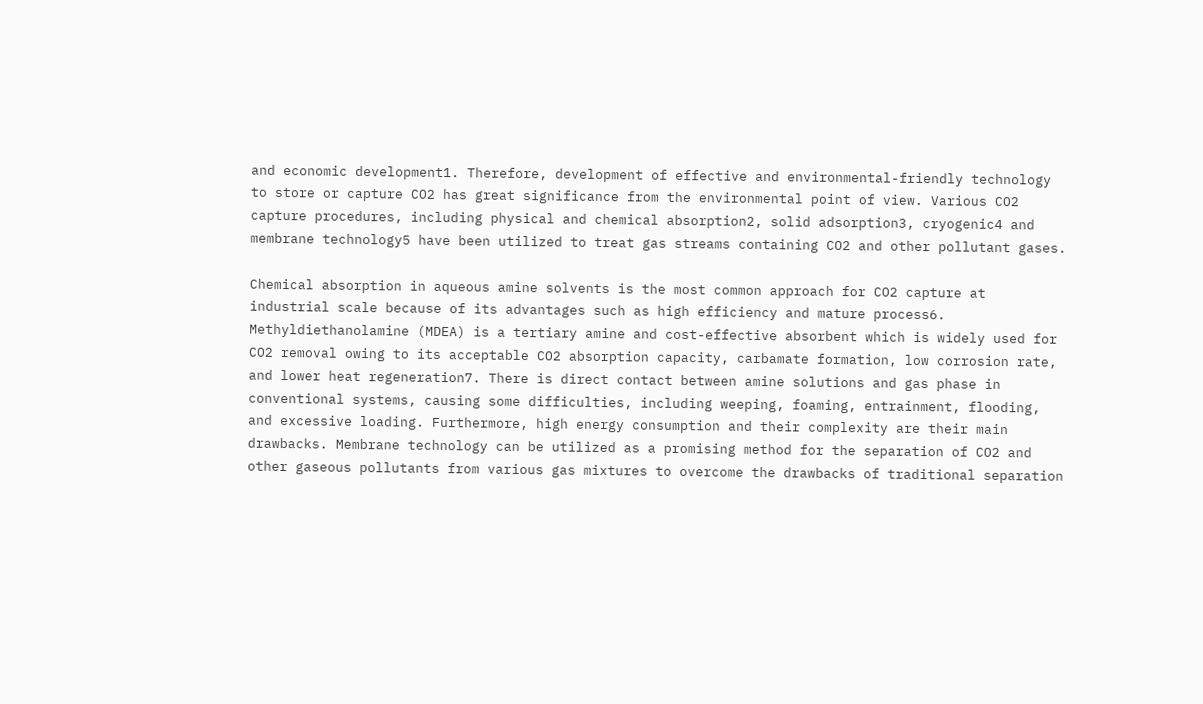and economic development1. Therefore, development of effective and environmental-friendly technology to store or capture CO2 has great significance from the environmental point of view. Various CO2 capture procedures, including physical and chemical absorption2, solid adsorption3, cryogenic4 and membrane technology5 have been utilized to treat gas streams containing CO2 and other pollutant gases.

Chemical absorption in aqueous amine solvents is the most common approach for CO2 capture at industrial scale because of its advantages such as high efficiency and mature process6. Methyldiethanolamine (MDEA) is a tertiary amine and cost-effective absorbent which is widely used for CO2 removal owing to its acceptable CO2 absorption capacity, carbamate formation, low corrosion rate, and lower heat regeneration7. There is direct contact between amine solutions and gas phase in conventional systems, causing some difficulties, including weeping, foaming, entrainment, flooding, and excessive loading. Furthermore, high energy consumption and their complexity are their main drawbacks. Membrane technology can be utilized as a promising method for the separation of CO2 and other gaseous pollutants from various gas mixtures to overcome the drawbacks of traditional separation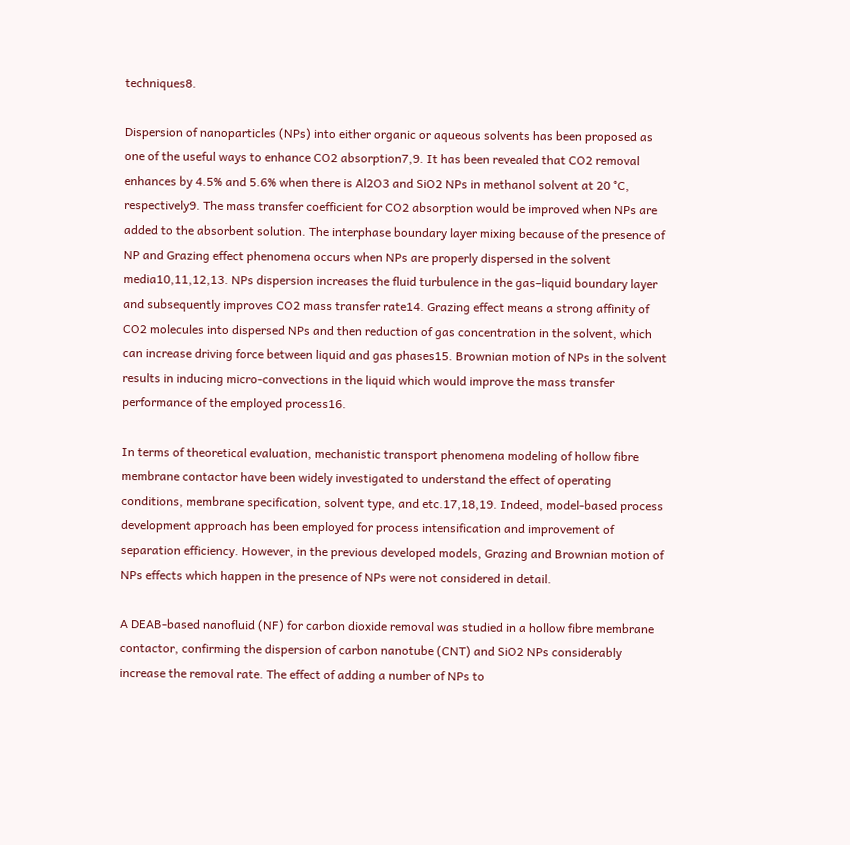techniques8.

Dispersion of nanoparticles (NPs) into either organic or aqueous solvents has been proposed as one of the useful ways to enhance CO2 absorption7,9. It has been revealed that CO2 removal enhances by 4.5% and 5.6% when there is Al2O3 and SiO2 NPs in methanol solvent at 20 °C, respectively9. The mass transfer coefficient for CO2 absorption would be improved when NPs are added to the absorbent solution. The interphase boundary layer mixing because of the presence of NP and Grazing effect phenomena occurs when NPs are properly dispersed in the solvent media10,11,12,13. NPs dispersion increases the fluid turbulence in the gas–liquid boundary layer and subsequently improves CO2 mass transfer rate14. Grazing effect means a strong affinity of CO2 molecules into dispersed NPs and then reduction of gas concentration in the solvent, which can increase driving force between liquid and gas phases15. Brownian motion of NPs in the solvent results in inducing micro-convections in the liquid which would improve the mass transfer performance of the employed process16.

In terms of theoretical evaluation, mechanistic transport phenomena modeling of hollow fibre membrane contactor have been widely investigated to understand the effect of operating conditions, membrane specification, solvent type, and etc.17,18,19. Indeed, model-based process development approach has been employed for process intensification and improvement of separation efficiency. However, in the previous developed models, Grazing and Brownian motion of NPs effects which happen in the presence of NPs were not considered in detail.

A DEAB-based nanofluid (NF) for carbon dioxide removal was studied in a hollow fibre membrane contactor, confirming the dispersion of carbon nanotube (CNT) and SiO2 NPs considerably increase the removal rate. The effect of adding a number of NPs to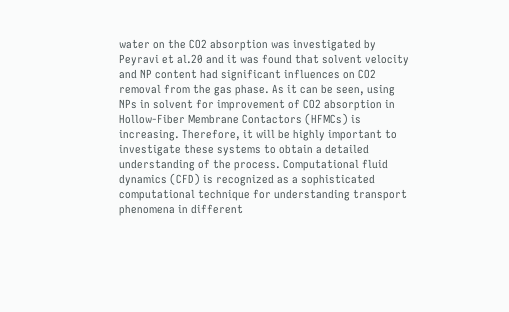water on the CO2 absorption was investigated by Peyravi et al.20 and it was found that solvent velocity and NP content had significant influences on CO2 removal from the gas phase. As it can be seen, using NPs in solvent for improvement of CO2 absorption in Hollow-Fiber Membrane Contactors (HFMCs) is increasing. Therefore, it will be highly important to investigate these systems to obtain a detailed understanding of the process. Computational fluid dynamics (CFD) is recognized as a sophisticated computational technique for understanding transport phenomena in different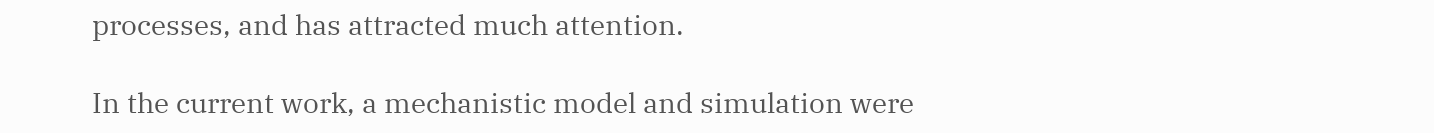processes, and has attracted much attention.

In the current work, a mechanistic model and simulation were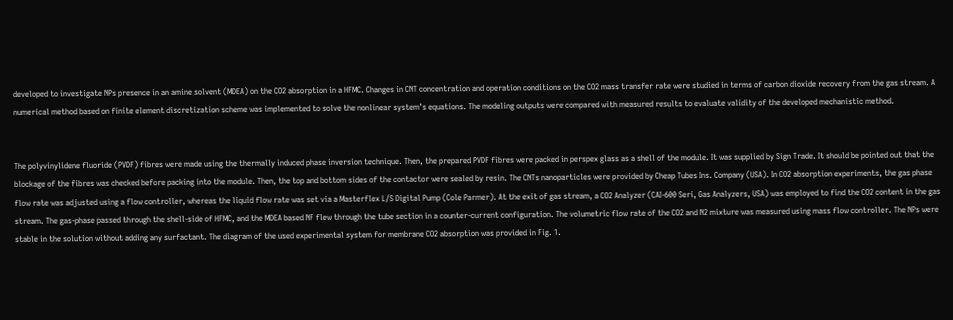developed to investigate NPs presence in an amine solvent (MDEA) on the CO2 absorption in a HFMC. Changes in CNT concentration and operation conditions on the CO2 mass transfer rate were studied in terms of carbon dioxide recovery from the gas stream. A numerical method based on finite element discretization scheme was implemented to solve the nonlinear system’s equations. The modeling outputs were compared with measured results to evaluate validity of the developed mechanistic method.


The polyvinylidene fluoride (PVDF) fibres were made using the thermally induced phase inversion technique. Then, the prepared PVDF fibres were packed in perspex glass as a shell of the module. It was supplied by Sign Trade. It should be pointed out that the blockage of the fibres was checked before packing into the module. Then, the top and bottom sides of the contactor were sealed by resin. The CNTs nanoparticles were provided by Cheap Tubes Ins. Company (USA). In CO2 absorption experiments, the gas phase flow rate was adjusted using a flow controller, whereas the liquid flow rate was set via a Masterflex L/S Digital Pump (Cole Parmer). At the exit of gas stream, a CO2 Analyzer (CAI-600 Seri, Gas Analyzers, USA) was employed to find the CO2 content in the gas stream. The gas-phase passed through the shell-side of HFMC, and the MDEA based NF flew through the tube section in a counter-current configuration. The volumetric flow rate of the CO2 and N2 mixture was measured using mass flow controller. The NPs were stable in the solution without adding any surfactant. The diagram of the used experimental system for membrane CO2 absorption was provided in Fig. 1.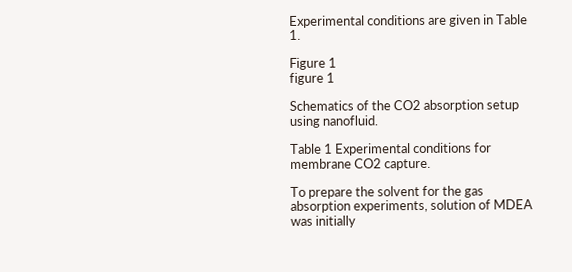Experimental conditions are given in Table 1.

Figure 1
figure 1

Schematics of the CO2 absorption setup using nanofluid.

Table 1 Experimental conditions for membrane CO2 capture.

To prepare the solvent for the gas absorption experiments, solution of MDEA was initially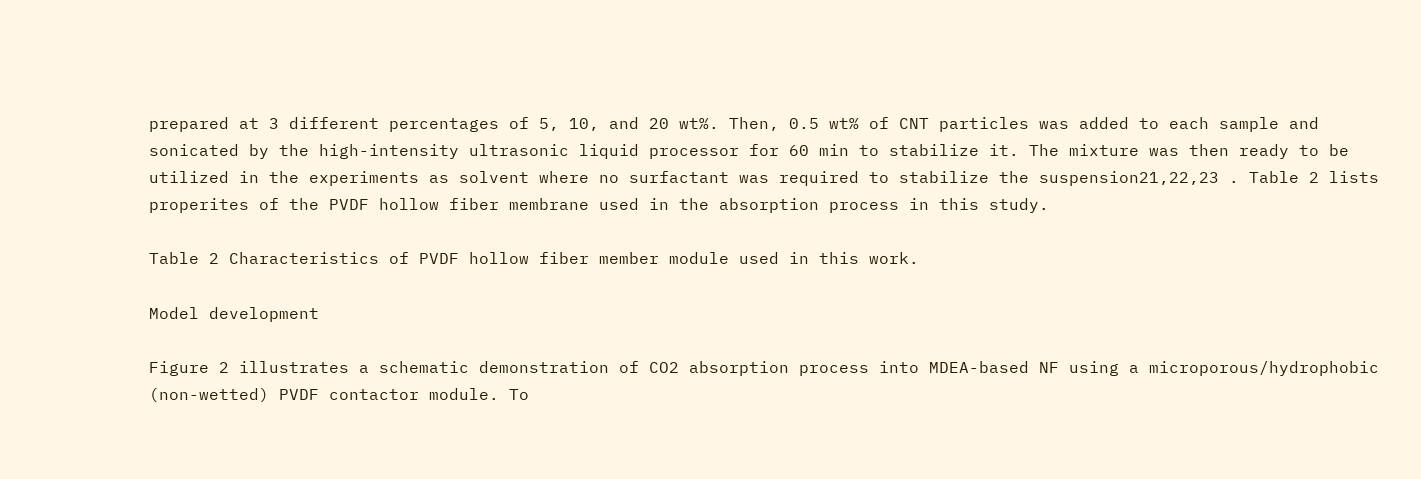prepared at 3 different percentages of 5, 10, and 20 wt%. Then, 0.5 wt% of CNT particles was added to each sample and sonicated by the high-intensity ultrasonic liquid processor for 60 min to stabilize it. The mixture was then ready to be utilized in the experiments as solvent where no surfactant was required to stabilize the suspension21,22,23 . Table 2 lists properites of the PVDF hollow fiber membrane used in the absorption process in this study.

Table 2 Characteristics of PVDF hollow fiber member module used in this work.

Model development

Figure 2 illustrates a schematic demonstration of CO2 absorption process into MDEA-based NF using a microporous/hydrophobic (non-wetted) PVDF contactor module. To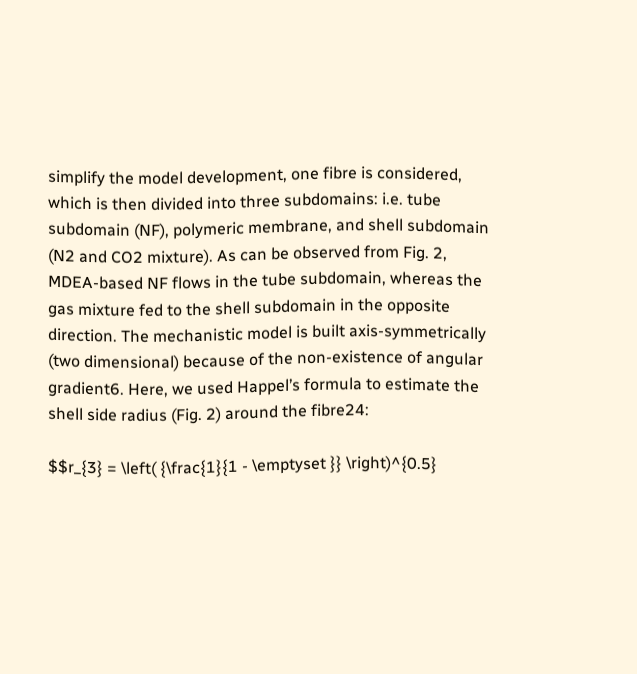simplify the model development, one fibre is considered, which is then divided into three subdomains: i.e. tube subdomain (NF), polymeric membrane, and shell subdomain (N2 and CO2 mixture). As can be observed from Fig. 2, MDEA-based NF flows in the tube subdomain, whereas the gas mixture fed to the shell subdomain in the opposite direction. The mechanistic model is built axis-symmetrically (two dimensional) because of the non-existence of angular gradient6. Here, we used Happel’s formula to estimate the shell side radius (Fig. 2) around the fibre24:

$$r_{3} = \left( {\frac{1}{1 - \emptyset }} \right)^{0.5}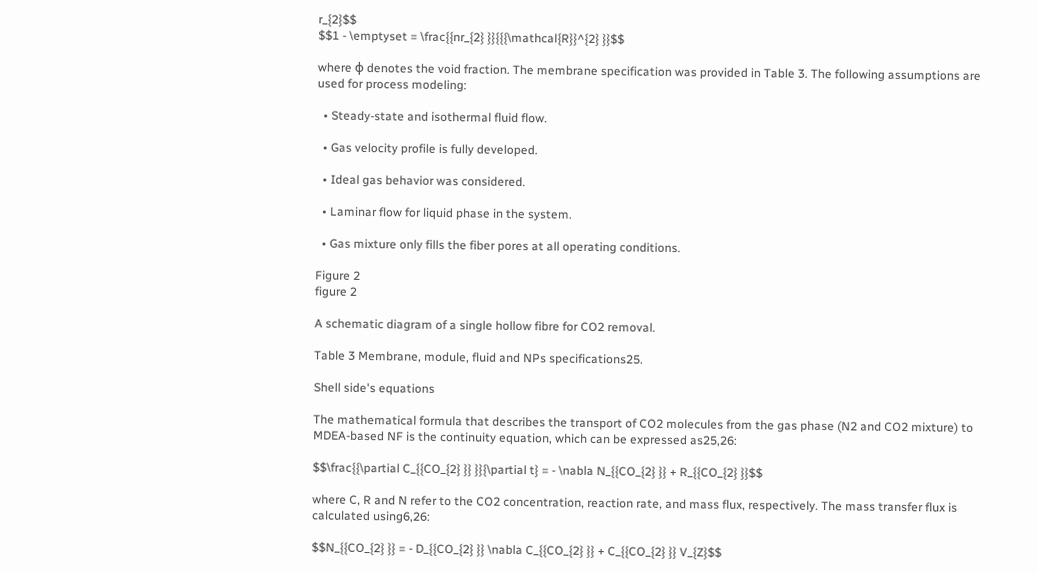r_{2}$$
$$1 - \emptyset = \frac{{nr_{2} }}{{{\mathcal{R}}^{2} }}$$

where φ denotes the void fraction. The membrane specification was provided in Table 3. The following assumptions are used for process modeling:

  • Steady-state and isothermal fluid flow.

  • Gas velocity profile is fully developed.

  • Ideal gas behavior was considered.

  • Laminar flow for liquid phase in the system.

  • Gas mixture only fills the fiber pores at all operating conditions.

Figure 2
figure 2

A schematic diagram of a single hollow fibre for CO2 removal.

Table 3 Membrane, module, fluid and NPs specifications25.

Shell side's equations

The mathematical formula that describes the transport of CO2 molecules from the gas phase (N2 and CO2 mixture) to MDEA-based NF is the continuity equation, which can be expressed as25,26:

$$\frac{{\partial C_{{CO_{2} }} }}{\partial t} = - \nabla N_{{CO_{2} }} + R_{{CO_{2} }}$$

where C, R and N refer to the CO2 concentration, reaction rate, and mass flux, respectively. The mass transfer flux is calculated using6,26:

$$N_{{CO_{2} }} = - D_{{CO_{2} }} \nabla C_{{CO_{2} }} + C_{{CO_{2} }} V_{Z}$$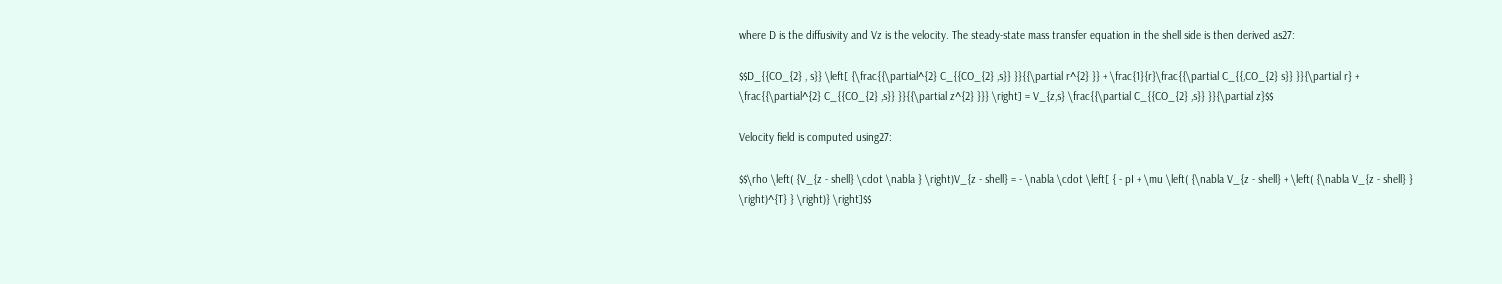where D is the diffusivity and Vz is the velocity. The steady-state mass transfer equation in the shell side is then derived as27:

$$D_{{CO_{2} , s}} \left[ {\frac{{\partial^{2} C_{{CO_{2} ,s}} }}{{\partial r^{2} }} + \frac{1}{r}\frac{{\partial C_{{,CO_{2} s}} }}{\partial r} + \frac{{\partial^{2} C_{{CO_{2} ,s}} }}{{\partial z^{2} }}} \right] = V_{z,s} \frac{{\partial C_{{CO_{2} ,s}} }}{\partial z}$$

Velocity field is computed using27:

$$\rho \left( {V_{z - shell} \cdot \nabla } \right)V_{z - shell} = - \nabla \cdot \left[ { - pI + \mu \left( {\nabla V_{z - shell} + \left( {\nabla V_{z - shell} } \right)^{T} } \right)} \right]$$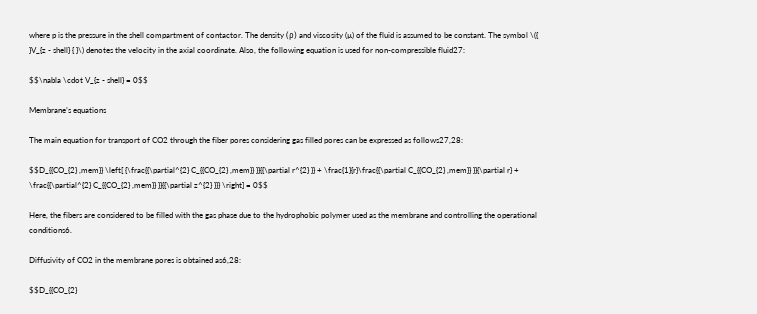where p is the pressure in the shell compartment of contactor. The density (ρ) and viscosity (µ) of the fluid is assumed to be constant. The symbol \({ }V_{z - shell} { }\) denotes the velocity in the axial coordinate. Also, the following equation is used for non-compressible fluid27:

$$\nabla \cdot V_{z - shell} = 0$$

Membrane’s equations

The main equation for transport of CO2 through the fiber pores considering gas filled pores can be expressed as follows27,28:

$$D_{{CO_{2} ,mem}} \left[ {\frac{{\partial^{2} C_{{CO_{2} ,mem}} }}{{\partial r^{2} }} + \frac{1}{r}\frac{{\partial C_{{CO_{2} ,mem}} }}{\partial r} + \frac{{\partial^{2} C_{{CO_{2} ,mem}} }}{{\partial z^{2} }}} \right] = 0$$

Here, the fibers are considered to be filled with the gas phase due to the hydrophobic polymer used as the membrane and controlling the operational conditions6.

Diffusivity of CO2 in the membrane pores is obtained as6,28:

$$D_{{CO_{2}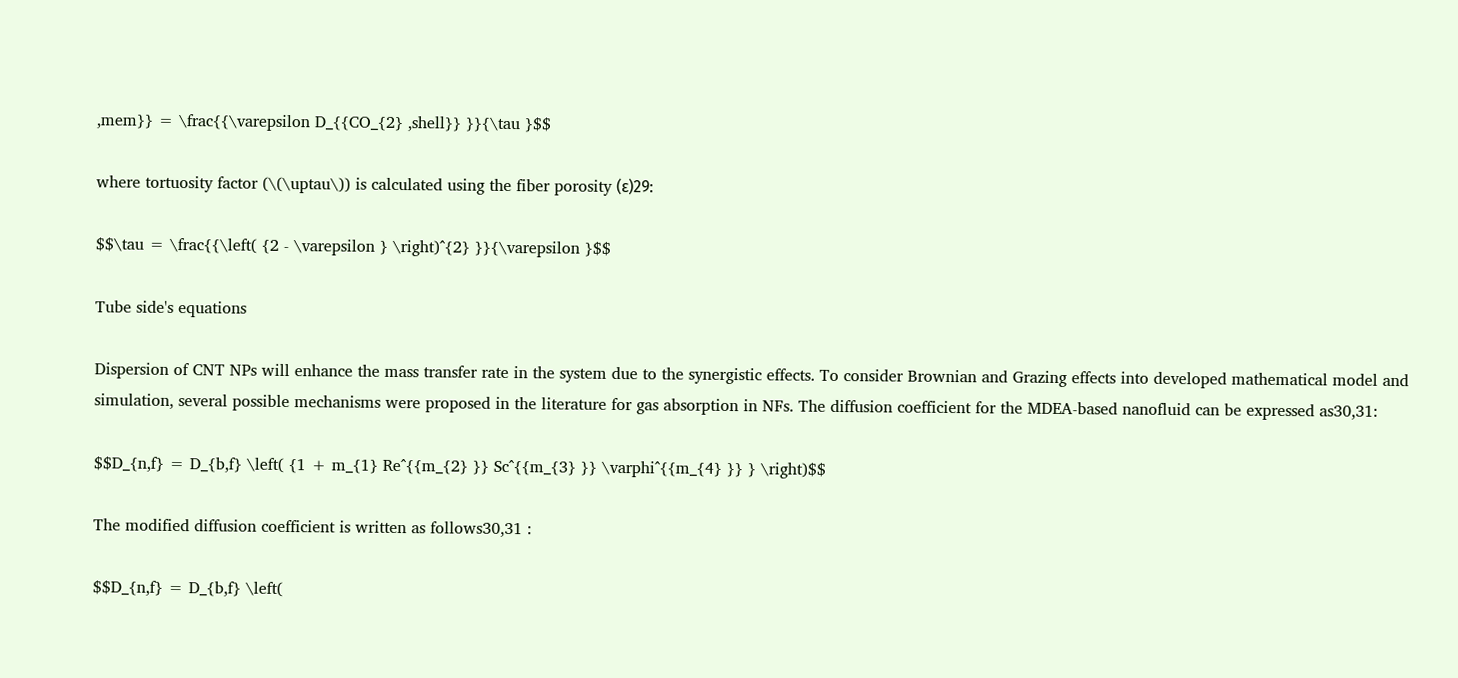,mem}} = \frac{{\varepsilon D_{{CO_{2} ,shell}} }}{\tau }$$

where tortuosity factor (\(\uptau\)) is calculated using the fiber porosity (ε)29:

$$\tau = \frac{{\left( {2 - \varepsilon } \right)^{2} }}{\varepsilon }$$

Tube side's equations

Dispersion of CNT NPs will enhance the mass transfer rate in the system due to the synergistic effects. To consider Brownian and Grazing effects into developed mathematical model and simulation, several possible mechanisms were proposed in the literature for gas absorption in NFs. The diffusion coefficient for the MDEA-based nanofluid can be expressed as30,31:

$$D_{n,f} = D_{b,f} \left( {1 + m_{1} Re^{{m_{2} }} Sc^{{m_{3} }} \varphi^{{m_{4} }} } \right)$$

The modified diffusion coefficient is written as follows30,31 :

$$D_{n,f} = D_{b,f} \left(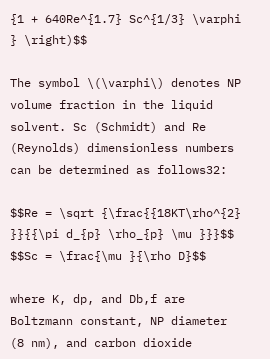{1 + 640Re^{1.7} Sc^{1/3} \varphi } \right)$$

The symbol \(\varphi\) denotes NP volume fraction in the liquid solvent. Sc (Schmidt) and Re (Reynolds) dimensionless numbers can be determined as follows32:

$$Re = \sqrt {\frac{{18KT\rho^{2} }}{{\pi d_{p} \rho_{p} \mu }}}$$
$$Sc = \frac{\mu }{\rho D}$$

where K, dp, and Db,f are Boltzmann constant, NP diameter (8 nm), and carbon dioxide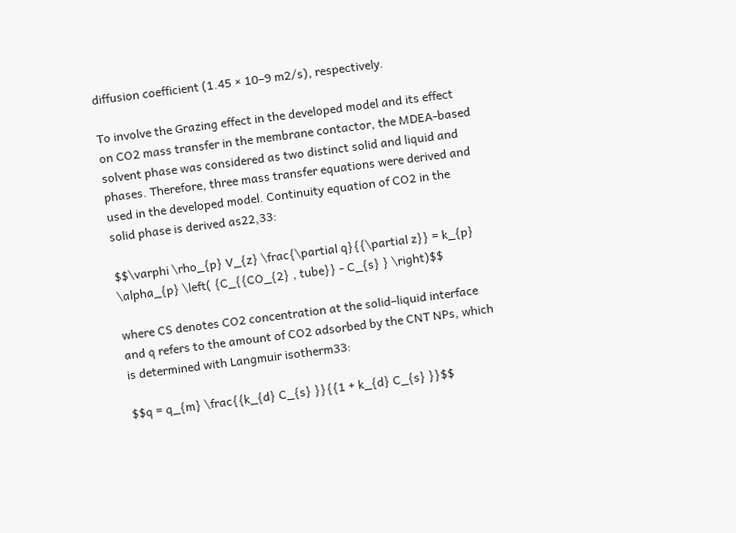diffusion coefficient (1.45 × 10–9 m2/s), respectively.

To involve the Grazing effect in the developed model and its effect on CO2 mass transfer in the membrane contactor, the MDEA-based solvent phase was considered as two distinct solid and liquid and phases. Therefore, three mass transfer equations were derived and used in the developed model. Continuity equation of CO2 in the solid phase is derived as22,33:

$$\varphi \rho_{p} V_{z} \frac{\partial q}{{\partial z}} = k_{p} \alpha_{p} \left( {C_{{CO_{2} , tube}} - C_{s} } \right)$$

where CS denotes CO2 concentration at the solid–liquid interface and q refers to the amount of CO2 adsorbed by the CNT NPs, which is determined with Langmuir isotherm33:

$$q = q_{m} \frac{{k_{d} C_{s} }}{{1 + k_{d} C_{s} }}$$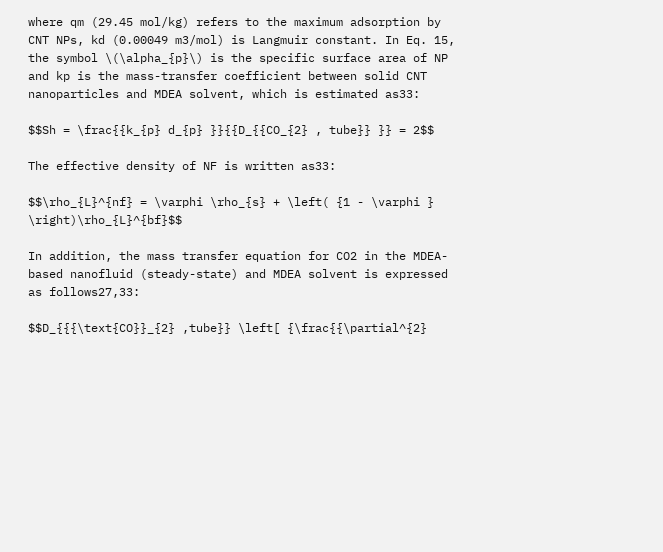where qm (29.45 mol/kg) refers to the maximum adsorption by CNT NPs, kd (0.00049 m3/mol) is Langmuir constant. In Eq. 15, the symbol \(\alpha_{p}\) is the specific surface area of NP and kp is the mass-transfer coefficient between solid CNT nanoparticles and MDEA solvent, which is estimated as33:

$$Sh = \frac{{k_{p} d_{p} }}{{D_{{CO_{2} , tube}} }} = 2$$

The effective density of NF is written as33:

$$\rho_{L}^{nf} = \varphi \rho_{s} + \left( {1 - \varphi } \right)\rho_{L}^{bf}$$

In addition, the mass transfer equation for CO2 in the MDEA-based nanofluid (steady-state) and MDEA solvent is expressed as follows27,33:

$$D_{{{\text{CO}}_{2} ,tube}} \left[ {\frac{{\partial^{2}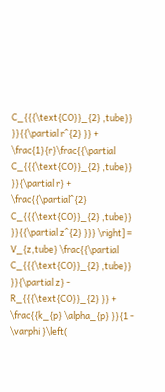C_{{{\text{CO}}_{2} ,tube}} }}{{\partial r^{2} }} + \frac{1}{r}\frac{{\partial C_{{{\text{CO}}_{2} ,tube}} }}{\partial r} + \frac{{\partial^{2} C_{{{\text{CO}}_{2} ,tube}} }}{{\partial z^{2} }}} \right] = V_{z,tube} \frac{{\partial C_{{{\text{CO}}_{2} ,tube}} }}{\partial z} - R_{{{\text{CO}}_{2} }} + \frac{{k_{p} \alpha_{p} }}{1 - \varphi }\left(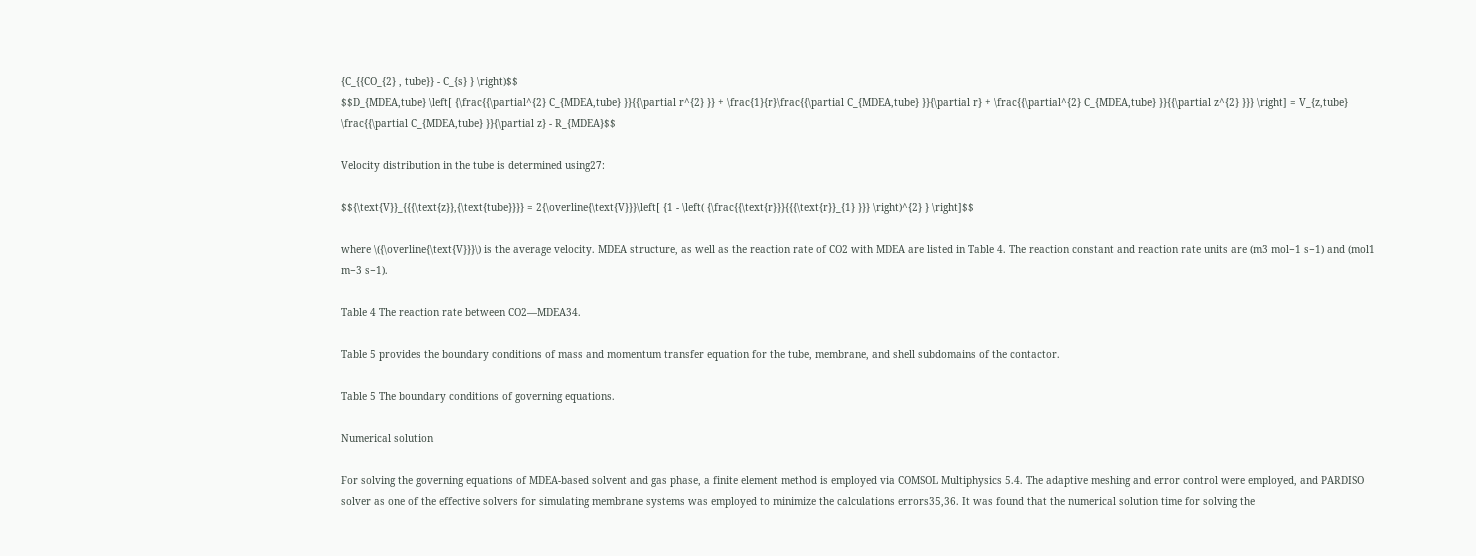{C_{{CO_{2} , tube}} - C_{s} } \right)$$
$$D_{MDEA,tube} \left[ {\frac{{\partial^{2} C_{MDEA,tube} }}{{\partial r^{2} }} + \frac{1}{r}\frac{{\partial C_{MDEA,tube} }}{\partial r} + \frac{{\partial^{2} C_{MDEA,tube} }}{{\partial z^{2} }}} \right] = V_{z,tube} \frac{{\partial C_{MDEA,tube} }}{\partial z} - R_{MDEA}$$

Velocity distribution in the tube is determined using27:

$${\text{V}}_{{{\text{z}},{\text{tube}}}} = 2{\overline{\text{V}}}\left[ {1 - \left( {\frac{{\text{r}}}{{{\text{r}}_{1} }}} \right)^{2} } \right]$$

where \({\overline{\text{V}}}\) is the average velocity. MDEA structure, as well as the reaction rate of CO2 with MDEA are listed in Table 4. The reaction constant and reaction rate units are (m3 mol−1 s−1) and (mol1 m−3 s−1).

Table 4 The reaction rate between CO2—MDEA34.

Table 5 provides the boundary conditions of mass and momentum transfer equation for the tube, membrane, and shell subdomains of the contactor.

Table 5 The boundary conditions of governing equations.

Numerical solution

For solving the governing equations of MDEA-based solvent and gas phase, a finite element method is employed via COMSOL Multiphysics 5.4. The adaptive meshing and error control were employed, and PARDISO solver as one of the effective solvers for simulating membrane systems was employed to minimize the calculations errors35,36. It was found that the numerical solution time for solving the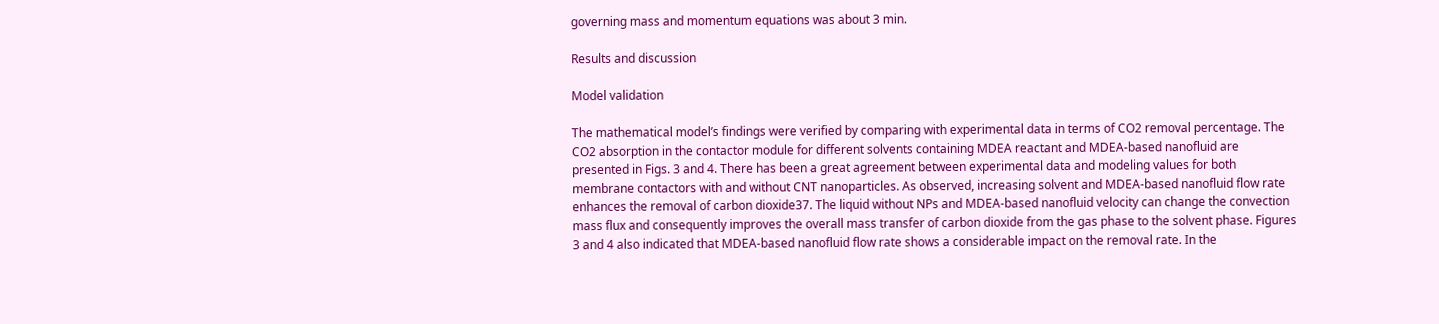governing mass and momentum equations was about 3 min.

Results and discussion

Model validation

The mathematical model’s findings were verified by comparing with experimental data in terms of CO2 removal percentage. The CO2 absorption in the contactor module for different solvents containing MDEA reactant and MDEA-based nanofluid are presented in Figs. 3 and 4. There has been a great agreement between experimental data and modeling values for both membrane contactors with and without CNT nanoparticles. As observed, increasing solvent and MDEA-based nanofluid flow rate enhances the removal of carbon dioxide37. The liquid without NPs and MDEA-based nanofluid velocity can change the convection mass flux and consequently improves the overall mass transfer of carbon dioxide from the gas phase to the solvent phase. Figures 3 and 4 also indicated that MDEA-based nanofluid flow rate shows a considerable impact on the removal rate. In the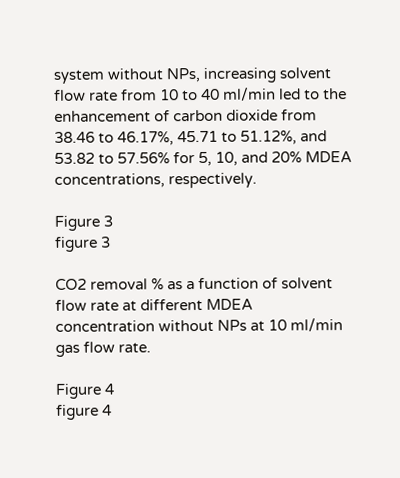system without NPs, increasing solvent flow rate from 10 to 40 ml/min led to the enhancement of carbon dioxide from 38.46 to 46.17%, 45.71 to 51.12%, and 53.82 to 57.56% for 5, 10, and 20% MDEA concentrations, respectively.

Figure 3
figure 3

CO2 removal % as a function of solvent flow rate at different MDEA concentration without NPs at 10 ml/min gas flow rate.

Figure 4
figure 4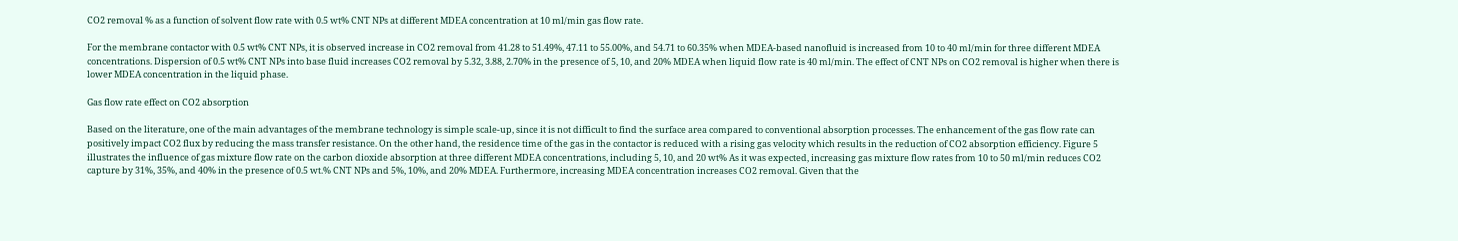CO2 removal % as a function of solvent flow rate with 0.5 wt% CNT NPs at different MDEA concentration at 10 ml/min gas flow rate.

For the membrane contactor with 0.5 wt% CNT NPs, it is observed increase in CO2 removal from 41.28 to 51.49%, 47.11 to 55.00%, and 54.71 to 60.35% when MDEA-based nanofluid is increased from 10 to 40 ml/min for three different MDEA concentrations. Dispersion of 0.5 wt% CNT NPs into base fluid increases CO2 removal by 5.32, 3.88, 2.70% in the presence of 5, 10, and 20% MDEA when liquid flow rate is 40 ml/min. The effect of CNT NPs on CO2 removal is higher when there is lower MDEA concentration in the liquid phase.

Gas flow rate effect on CO2 absorption

Based on the literature, one of the main advantages of the membrane technology is simple scale-up, since it is not difficult to find the surface area compared to conventional absorption processes. The enhancement of the gas flow rate can positively impact CO2 flux by reducing the mass transfer resistance. On the other hand, the residence time of the gas in the contactor is reduced with a rising gas velocity which results in the reduction of CO2 absorption efficiency. Figure 5 illustrates the influence of gas mixture flow rate on the carbon dioxide absorption at three different MDEA concentrations, including 5, 10, and 20 wt% As it was expected, increasing gas mixture flow rates from 10 to 50 ml/min reduces CO2 capture by 31%, 35%, and 40% in the presence of 0.5 wt.% CNT NPs and 5%, 10%, and 20% MDEA. Furthermore, increasing MDEA concentration increases CO2 removal. Given that the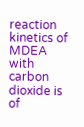reaction kinetics of MDEA with carbon dioxide is of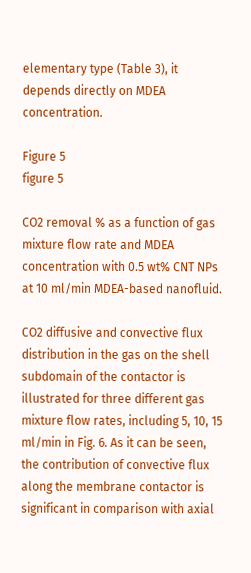elementary type (Table 3), it depends directly on MDEA concentration.

Figure 5
figure 5

CO2 removal % as a function of gas mixture flow rate and MDEA concentration with 0.5 wt% CNT NPs at 10 ml/min MDEA-based nanofluid.

CO2 diffusive and convective flux distribution in the gas on the shell subdomain of the contactor is illustrated for three different gas mixture flow rates, including 5, 10, 15 ml/min in Fig. 6. As it can be seen, the contribution of convective flux along the membrane contactor is significant in comparison with axial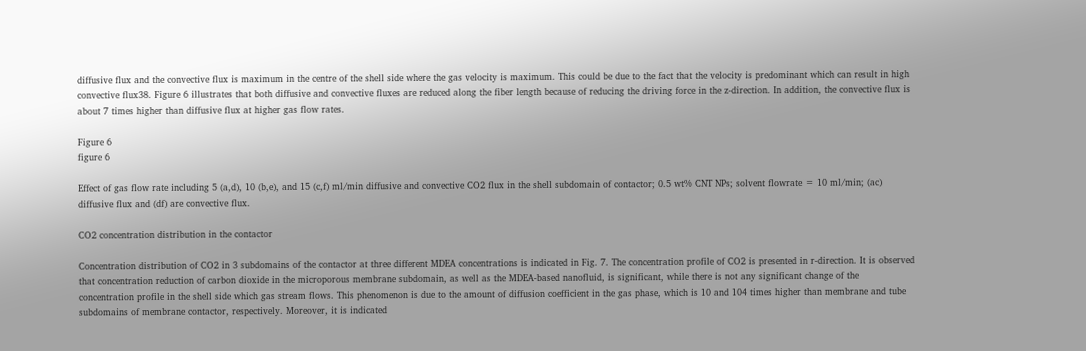diffusive flux and the convective flux is maximum in the centre of the shell side where the gas velocity is maximum. This could be due to the fact that the velocity is predominant which can result in high convective flux38. Figure 6 illustrates that both diffusive and convective fluxes are reduced along the fiber length because of reducing the driving force in the z-direction. In addition, the convective flux is about 7 times higher than diffusive flux at higher gas flow rates.

Figure 6
figure 6

Effect of gas flow rate including 5 (a,d), 10 (b,e), and 15 (c,f) ml/min diffusive and convective CO2 flux in the shell subdomain of contactor; 0.5 wt% CNT NPs; solvent flowrate = 10 ml/min; (ac) diffusive flux and (df) are convective flux.

CO2 concentration distribution in the contactor

Concentration distribution of CO2 in 3 subdomains of the contactor at three different MDEA concentrations is indicated in Fig. 7. The concentration profile of CO2 is presented in r-direction. It is observed that concentration reduction of carbon dioxide in the microporous membrane subdomain, as well as the MDEA-based nanofluid, is significant, while there is not any significant change of the concentration profile in the shell side which gas stream flows. This phenomenon is due to the amount of diffusion coefficient in the gas phase, which is 10 and 104 times higher than membrane and tube subdomains of membrane contactor, respectively. Moreover, it is indicated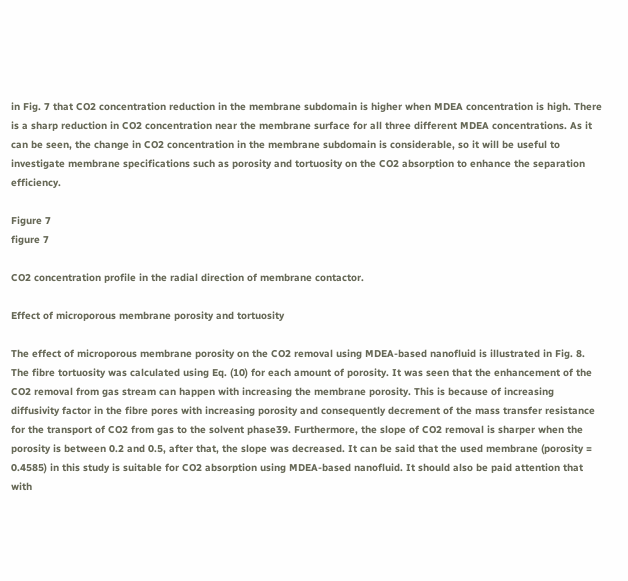in Fig. 7 that CO2 concentration reduction in the membrane subdomain is higher when MDEA concentration is high. There is a sharp reduction in CO2 concentration near the membrane surface for all three different MDEA concentrations. As it can be seen, the change in CO2 concentration in the membrane subdomain is considerable, so it will be useful to investigate membrane specifications such as porosity and tortuosity on the CO2 absorption to enhance the separation efficiency.

Figure 7
figure 7

CO2 concentration profile in the radial direction of membrane contactor.

Effect of microporous membrane porosity and tortuosity

The effect of microporous membrane porosity on the CO2 removal using MDEA-based nanofluid is illustrated in Fig. 8. The fibre tortuosity was calculated using Eq. (10) for each amount of porosity. It was seen that the enhancement of the CO2 removal from gas stream can happen with increasing the membrane porosity. This is because of increasing diffusivity factor in the fibre pores with increasing porosity and consequently decrement of the mass transfer resistance for the transport of CO2 from gas to the solvent phase39. Furthermore, the slope of CO2 removal is sharper when the porosity is between 0.2 and 0.5, after that, the slope was decreased. It can be said that the used membrane (porosity = 0.4585) in this study is suitable for CO2 absorption using MDEA-based nanofluid. It should also be paid attention that with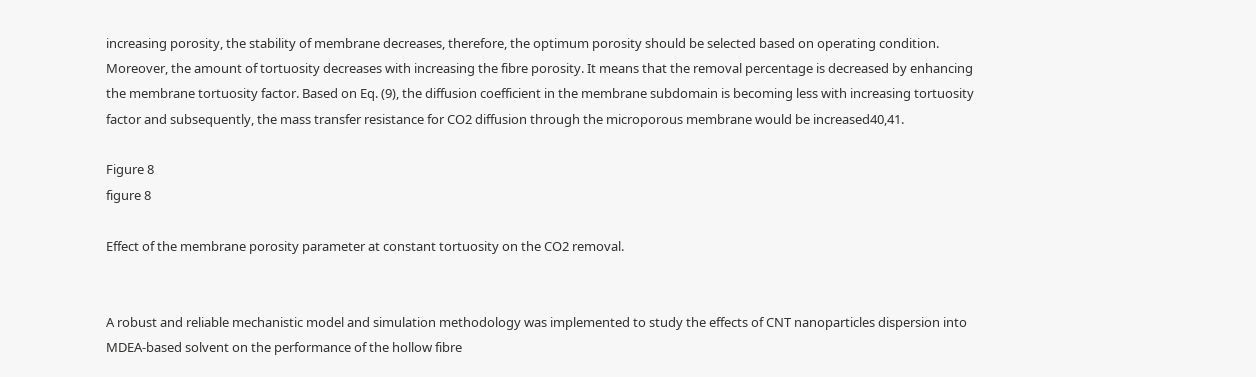increasing porosity, the stability of membrane decreases, therefore, the optimum porosity should be selected based on operating condition. Moreover, the amount of tortuosity decreases with increasing the fibre porosity. It means that the removal percentage is decreased by enhancing the membrane tortuosity factor. Based on Eq. (9), the diffusion coefficient in the membrane subdomain is becoming less with increasing tortuosity factor and subsequently, the mass transfer resistance for CO2 diffusion through the microporous membrane would be increased40,41.

Figure 8
figure 8

Effect of the membrane porosity parameter at constant tortuosity on the CO2 removal.


A robust and reliable mechanistic model and simulation methodology was implemented to study the effects of CNT nanoparticles dispersion into MDEA-based solvent on the performance of the hollow fibre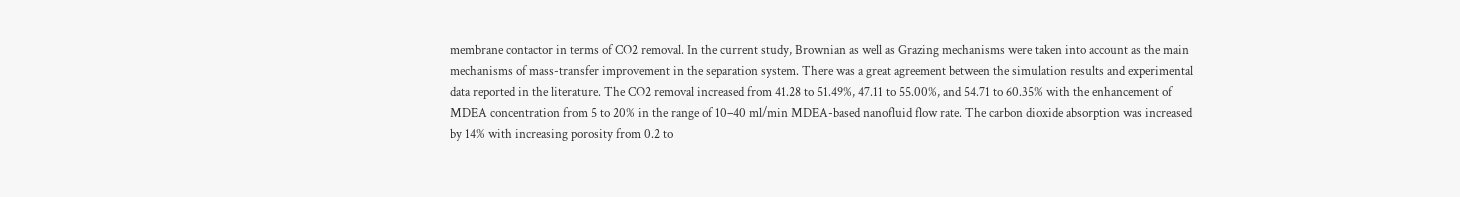membrane contactor in terms of CO2 removal. In the current study, Brownian as well as Grazing mechanisms were taken into account as the main mechanisms of mass-transfer improvement in the separation system. There was a great agreement between the simulation results and experimental data reported in the literature. The CO2 removal increased from 41.28 to 51.49%, 47.11 to 55.00%, and 54.71 to 60.35% with the enhancement of MDEA concentration from 5 to 20% in the range of 10–40 ml/min MDEA-based nanofluid flow rate. The carbon dioxide absorption was increased by 14% with increasing porosity from 0.2 to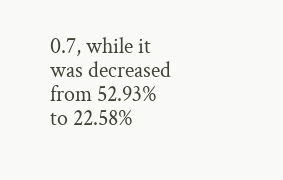0.7, while it was decreased from 52.93% to 22.58%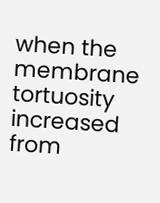when the membrane tortuosity increased from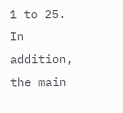1 to 25. In addition, the main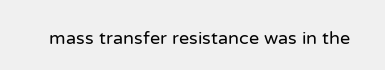mass transfer resistance was in the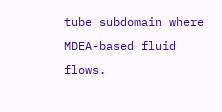tube subdomain where MDEA-based fluid flows.